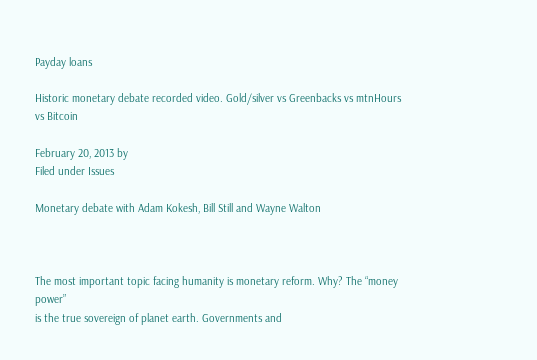Payday loans

Historic monetary debate recorded video. Gold/silver vs Greenbacks vs mtnHours vs Bitcoin

February 20, 2013 by
Filed under Issues

Monetary debate with Adam Kokesh, Bill Still and Wayne Walton



The most important topic facing humanity is monetary reform. Why? The “money power”
is the true sovereign of planet earth. Governments and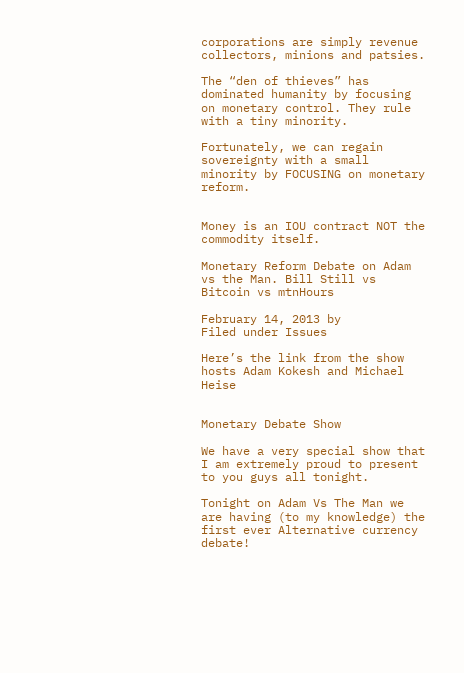corporations are simply revenue
collectors, minions and patsies.

The “den of thieves” has dominated humanity by focusing on monetary control. They rule with a tiny minority.

Fortunately, we can regain sovereignty with a small minority by FOCUSING on monetary reform.


Money is an IOU contract NOT the commodity itself.

Monetary Reform Debate on Adam vs the Man. Bill Still vs Bitcoin vs mtnHours

February 14, 2013 by
Filed under Issues

Here’s the link from the show hosts Adam Kokesh and Michael Heise


Monetary Debate Show

We have a very special show that I am extremely proud to present to you guys all tonight.

Tonight on Adam Vs The Man we are having (to my knowledge) the first ever Alternative currency debate!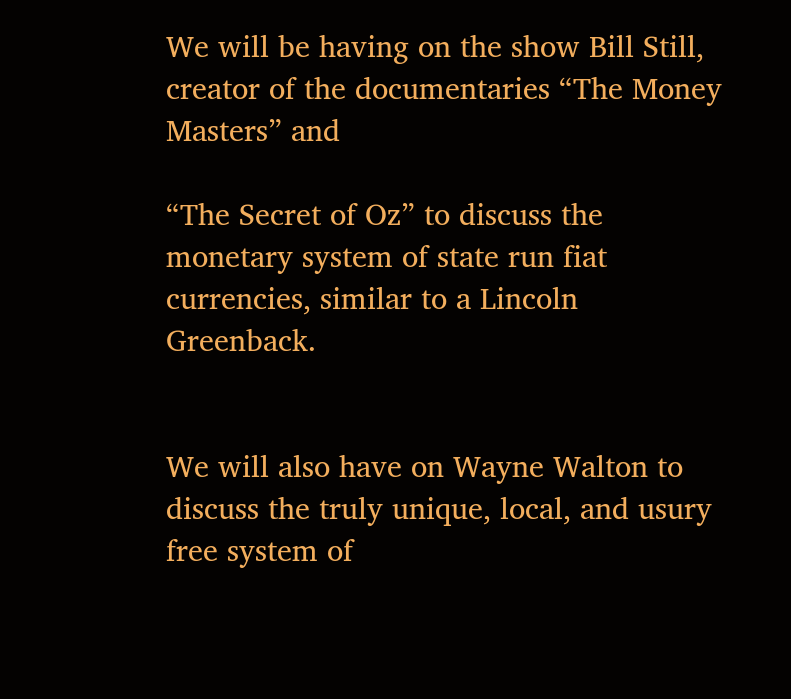We will be having on the show Bill Still, creator of the documentaries “The Money Masters” and

“The Secret of Oz” to discuss the monetary system of state run fiat currencies, similar to a Lincoln Greenback.


We will also have on Wayne Walton to discuss the truly unique, local, and usury free system of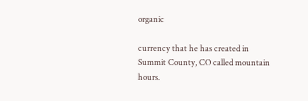organic

currency that he has created in Summit County, CO called mountain hours.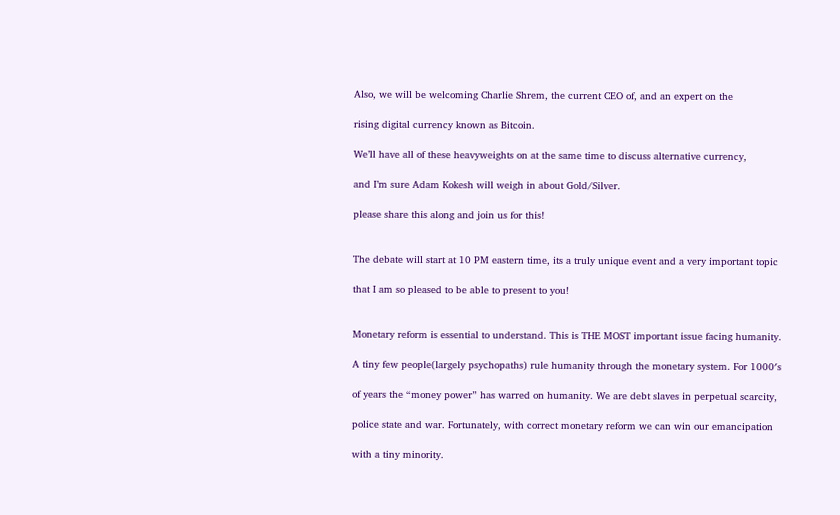Also, we will be welcoming Charlie Shrem, the current CEO of, and an expert on the

rising digital currency known as Bitcoin.

We’ll have all of these heavyweights on at the same time to discuss alternative currency,

and I’m sure Adam Kokesh will weigh in about Gold/Silver.

please share this along and join us for this!


The debate will start at 10 PM eastern time, its a truly unique event and a very important topic

that I am so pleased to be able to present to you!


Monetary reform is essential to understand. This is THE MOST important issue facing humanity.

A tiny few people(largely psychopaths) rule humanity through the monetary system. For 1000′s

of years the “money power” has warred on humanity. We are debt slaves in perpetual scarcity,

police state and war. Fortunately, with correct monetary reform we can win our emancipation

with a tiny minority.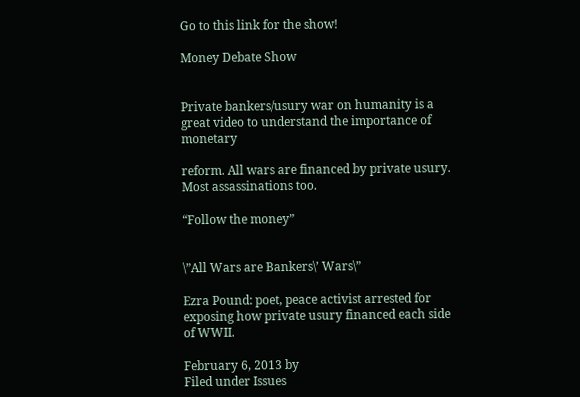Go to this link for the show!

Money Debate Show


Private bankers/usury war on humanity is a great video to understand the importance of monetary

reform. All wars are financed by private usury. Most assassinations too.

“Follow the money”


\”All Wars are Bankers\’ Wars\”

Ezra Pound: poet, peace activist arrested for exposing how private usury financed each side of WWII.

February 6, 2013 by
Filed under Issues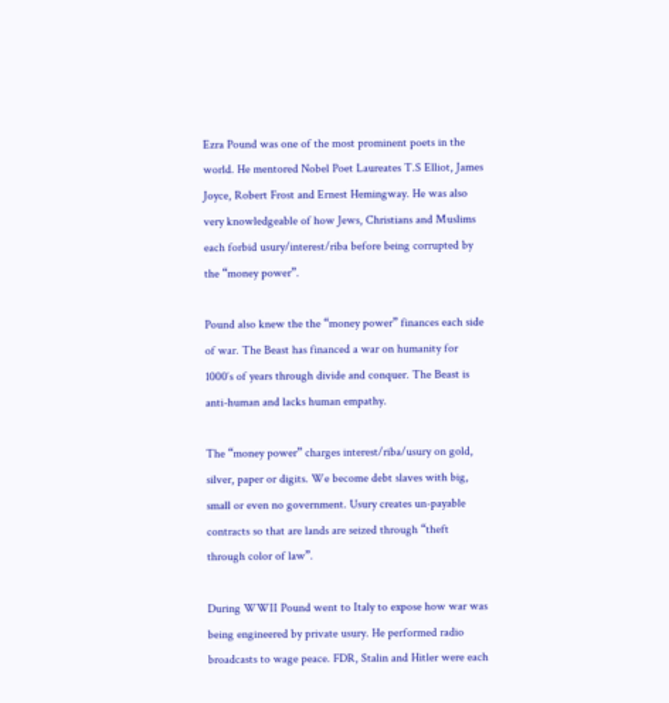Ezra Pound was one of the most prominent poets in the world. He mentored Nobel Poet Laureates T.S Elliot, James Joyce, Robert Frost and Ernest Hemingway. He was also very knowledgeable of how Jews, Christians and Muslims each forbid usury/interest/riba before being corrupted by the “money power”.

Pound also knew the the “money power” finances each side of war. The Beast has financed a war on humanity for 1000′s of years through divide and conquer. The Beast is anti-human and lacks human empathy.

The “money power” charges interest/riba/usury on gold, silver, paper or digits. We become debt slaves with big, small or even no government. Usury creates un-payable contracts so that are lands are seized through “theft through color of law”.

During WWII Pound went to Italy to expose how war was being engineered by private usury. He performed radio broadcasts to wage peace. FDR, Stalin and Hitler were each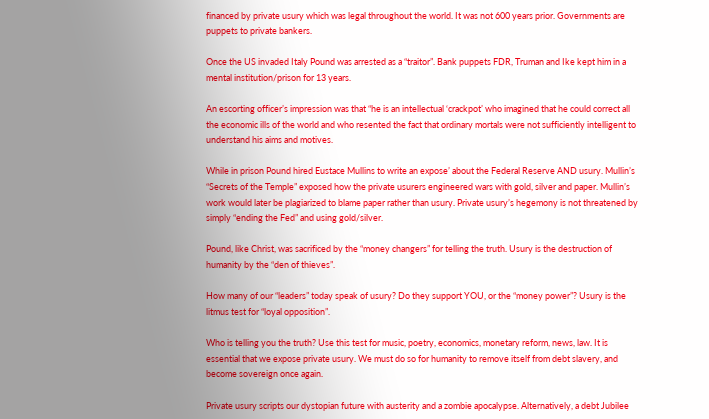financed by private usury which was legal throughout the world. It was not 600 years prior. Governments are puppets to private bankers.

Once the US invaded Italy Pound was arrested as a “traitor”. Bank puppets FDR, Truman and Ike kept him in a mental institution/prison for 13 years.

An escorting officer’s impression was that “he is an intellectual ‘crackpot’ who imagined that he could correct all the economic ills of the world and who resented the fact that ordinary mortals were not sufficiently intelligent to understand his aims and motives.

While in prison Pound hired Eustace Mullins to write an expose’ about the Federal Reserve AND usury. Mullin’s “Secrets of the Temple” exposed how the private usurers engineered wars with gold, silver and paper. Mullin’s work would later be plagiarized to blame paper rather than usury. Private usury’s hegemony is not threatened by simply “ending the Fed” and using gold/silver.

Pound, like Christ, was sacrificed by the “money changers” for telling the truth. Usury is the destruction of humanity by the “den of thieves”.

How many of our “leaders” today speak of usury? Do they support YOU, or the “money power”? Usury is the litmus test for “loyal opposition”.

Who is telling you the truth? Use this test for music, poetry, economics, monetary reform, news, law. It is essential that we expose private usury. We must do so for humanity to remove itself from debt slavery, and become sovereign once again.

Private usury scripts our dystopian future with austerity and a zombie apocalypse. Alternatively, a debt Jubilee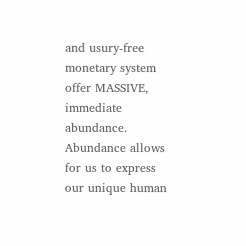and usury-free monetary system offer MASSIVE, immediate abundance. Abundance allows for us to express our unique human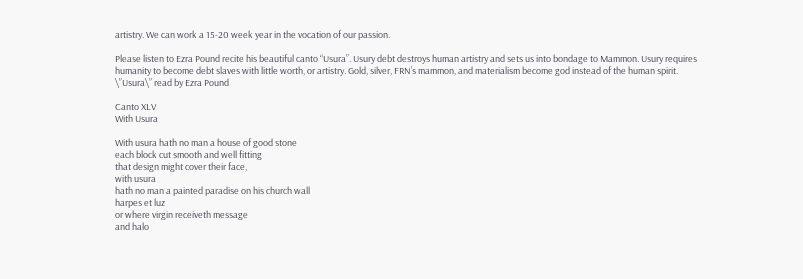artistry. We can work a 15-20 week year in the vocation of our passion.

Please listen to Ezra Pound recite his beautiful canto “Usura”. Usury debt destroys human artistry and sets us into bondage to Mammon. Usury requires humanity to become debt slaves with little worth, or artistry. Gold, silver, FRN’s mammon, and materialism become god instead of the human spirit.  \”Usura\” read by Ezra Pound

Canto XLV
With Usura

With usura hath no man a house of good stone
each block cut smooth and well fitting
that design might cover their face,
with usura
hath no man a painted paradise on his church wall
harpes et luz
or where virgin receiveth message
and halo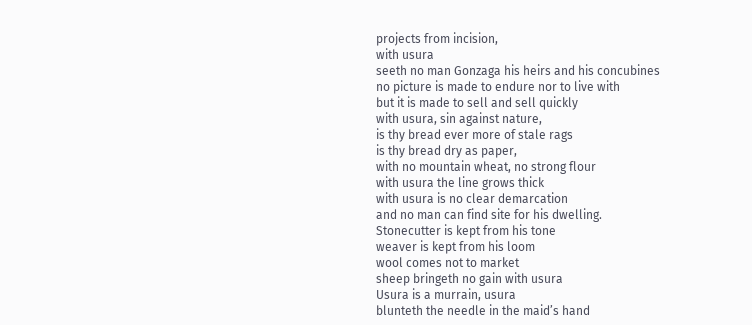projects from incision,
with usura
seeth no man Gonzaga his heirs and his concubines
no picture is made to endure nor to live with
but it is made to sell and sell quickly
with usura, sin against nature,
is thy bread ever more of stale rags
is thy bread dry as paper,
with no mountain wheat, no strong flour
with usura the line grows thick
with usura is no clear demarcation
and no man can find site for his dwelling.
Stonecutter is kept from his tone
weaver is kept from his loom
wool comes not to market
sheep bringeth no gain with usura
Usura is a murrain, usura
blunteth the needle in the maid’s hand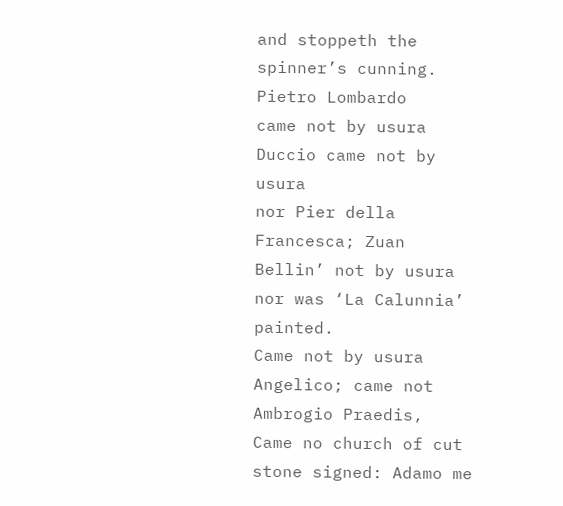and stoppeth the spinner’s cunning. Pietro Lombardo
came not by usura
Duccio came not by usura
nor Pier della Francesca; Zuan Bellin’ not by usura
nor was ‘La Calunnia’ painted.
Came not by usura Angelico; came not Ambrogio Praedis,
Came no church of cut stone signed: Adamo me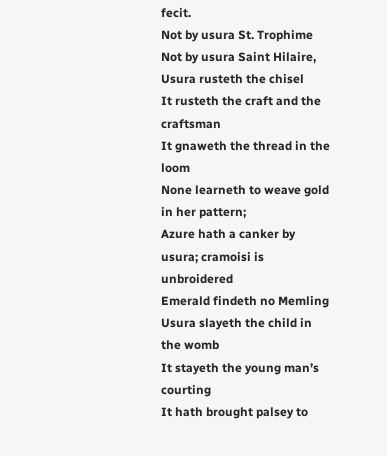fecit.
Not by usura St. Trophime
Not by usura Saint Hilaire,
Usura rusteth the chisel
It rusteth the craft and the craftsman
It gnaweth the thread in the loom
None learneth to weave gold in her pattern;
Azure hath a canker by usura; cramoisi is unbroidered
Emerald findeth no Memling
Usura slayeth the child in the womb
It stayeth the young man’s courting
It hath brought palsey to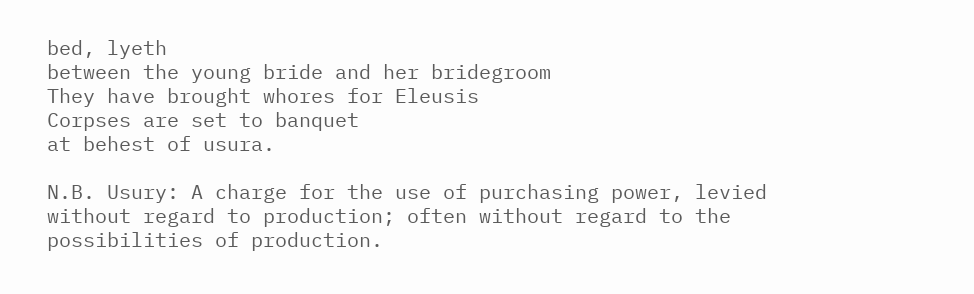bed, lyeth
between the young bride and her bridegroom
They have brought whores for Eleusis
Corpses are set to banquet
at behest of usura.

N.B. Usury: A charge for the use of purchasing power, levied without regard to production; often without regard to the possibilities of production.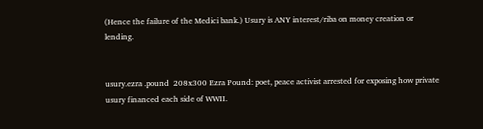(Hence the failure of the Medici bank.) Usury is ANY interest/riba on money creation or lending.


usury.ezra .pound  208x300 Ezra Pound: poet, peace activist arrested for exposing how private usury financed each side of WWII.